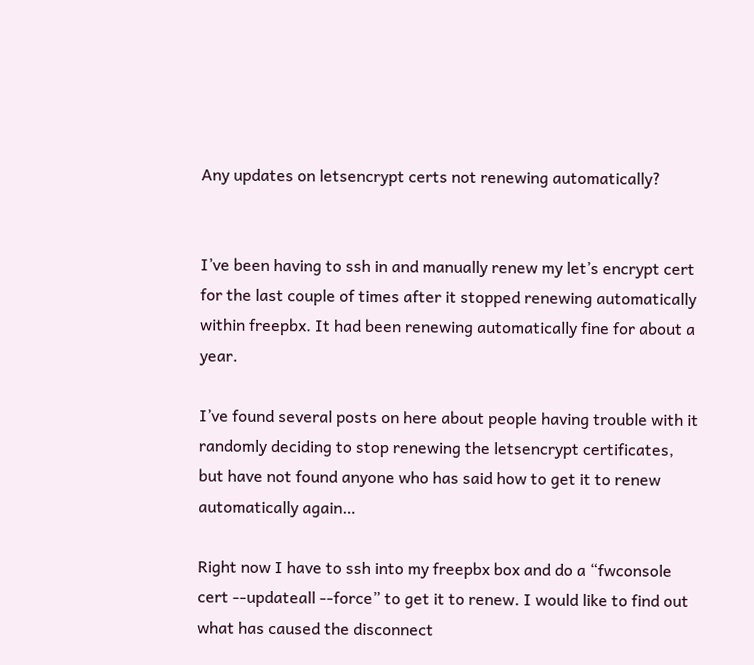Any updates on letsencrypt certs not renewing automatically?


I’ve been having to ssh in and manually renew my let’s encrypt cert for the last couple of times after it stopped renewing automatically within freepbx. It had been renewing automatically fine for about a year.

I’ve found several posts on here about people having trouble with it randomly deciding to stop renewing the letsencrypt certificates, but have not found anyone who has said how to get it to renew automatically again…

Right now I have to ssh into my freepbx box and do a “fwconsole cert --updateall --force” to get it to renew. I would like to find out what has caused the disconnect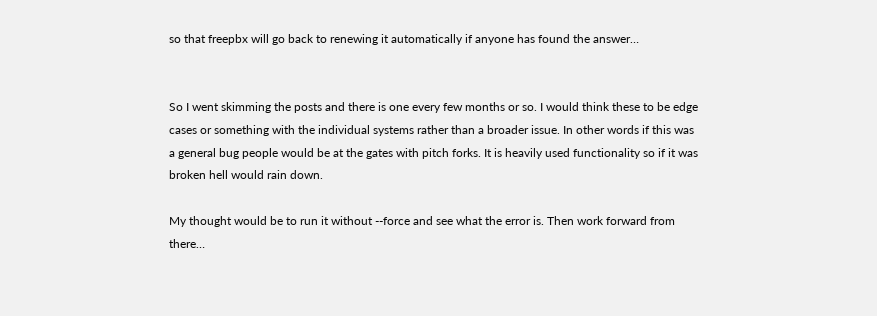so that freepbx will go back to renewing it automatically if anyone has found the answer…


So I went skimming the posts and there is one every few months or so. I would think these to be edge cases or something with the individual systems rather than a broader issue. In other words if this was a general bug people would be at the gates with pitch forks. It is heavily used functionality so if it was broken hell would rain down.

My thought would be to run it without --force and see what the error is. Then work forward from there…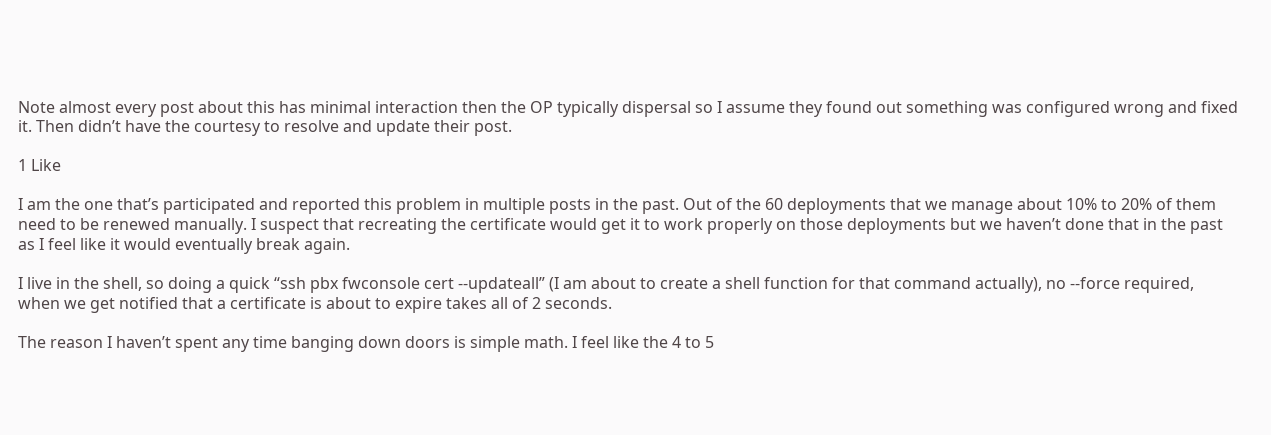Note almost every post about this has minimal interaction then the OP typically dispersal so I assume they found out something was configured wrong and fixed it. Then didn’t have the courtesy to resolve and update their post.

1 Like

I am the one that’s participated and reported this problem in multiple posts in the past. Out of the 60 deployments that we manage about 10% to 20% of them need to be renewed manually. I suspect that recreating the certificate would get it to work properly on those deployments but we haven’t done that in the past as I feel like it would eventually break again.

I live in the shell, so doing a quick “ssh pbx fwconsole cert --updateall” (I am about to create a shell function for that command actually), no --force required, when we get notified that a certificate is about to expire takes all of 2 seconds.

The reason I haven’t spent any time banging down doors is simple math. I feel like the 4 to 5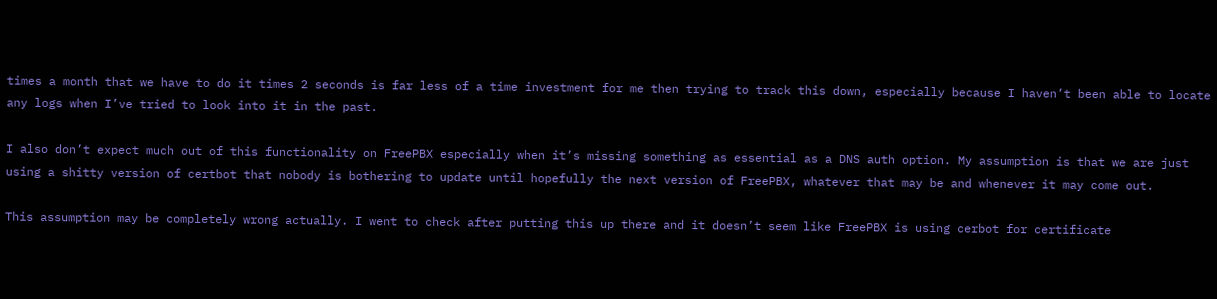times a month that we have to do it times 2 seconds is far less of a time investment for me then trying to track this down, especially because I haven’t been able to locate any logs when I’ve tried to look into it in the past.

I also don’t expect much out of this functionality on FreePBX especially when it’s missing something as essential as a DNS auth option. My assumption is that we are just using a shitty version of certbot that nobody is bothering to update until hopefully the next version of FreePBX, whatever that may be and whenever it may come out.

This assumption may be completely wrong actually. I went to check after putting this up there and it doesn’t seem like FreePBX is using cerbot for certificate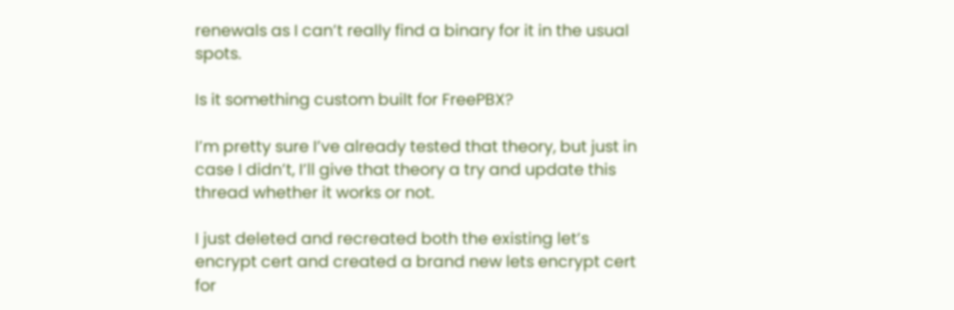renewals as I can’t really find a binary for it in the usual spots.

Is it something custom built for FreePBX?

I’m pretty sure I’ve already tested that theory, but just in case I didn’t, I’ll give that theory a try and update this thread whether it works or not.

I just deleted and recreated both the existing let’s encrypt cert and created a brand new lets encrypt cert for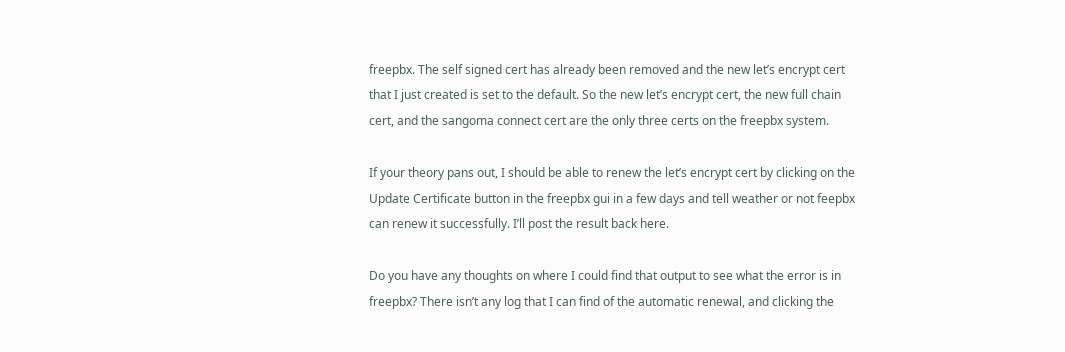freepbx. The self signed cert has already been removed and the new let’s encrypt cert that I just created is set to the default. So the new let’s encrypt cert, the new full chain cert, and the sangoma connect cert are the only three certs on the freepbx system.

If your theory pans out, I should be able to renew the let’s encrypt cert by clicking on the Update Certificate button in the freepbx gui in a few days and tell weather or not feepbx can renew it successfully. I’ll post the result back here.

Do you have any thoughts on where I could find that output to see what the error is in freepbx? There isn’t any log that I can find of the automatic renewal, and clicking the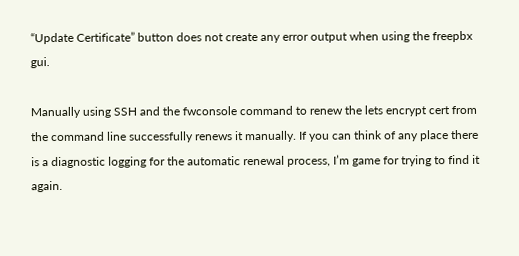“Update Certificate” button does not create any error output when using the freepbx gui.

Manually using SSH and the fwconsole command to renew the lets encrypt cert from the command line successfully renews it manually. If you can think of any place there is a diagnostic logging for the automatic renewal process, I’m game for trying to find it again.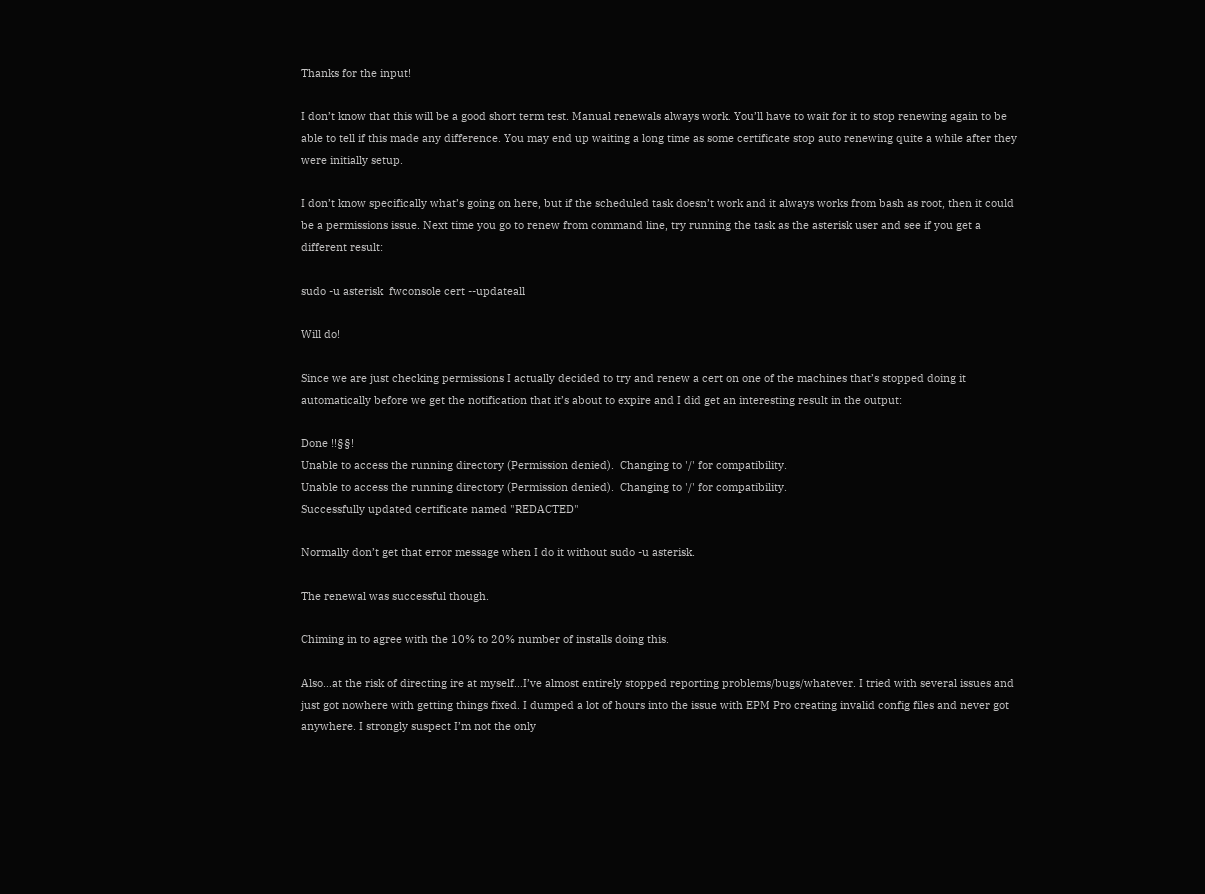Thanks for the input!

I don’t know that this will be a good short term test. Manual renewals always work. You’ll have to wait for it to stop renewing again to be able to tell if this made any difference. You may end up waiting a long time as some certificate stop auto renewing quite a while after they were initially setup.

I don’t know specifically what’s going on here, but if the scheduled task doesn’t work and it always works from bash as root, then it could be a permissions issue. Next time you go to renew from command line, try running the task as the asterisk user and see if you get a different result:

sudo -u asterisk  fwconsole cert --updateall

Will do!

Since we are just checking permissions I actually decided to try and renew a cert on one of the machines that’s stopped doing it automatically before we get the notification that it’s about to expire and I did get an interesting result in the output:

Done !!§§!
Unable to access the running directory (Permission denied).  Changing to '/' for compatibility.
Unable to access the running directory (Permission denied).  Changing to '/' for compatibility.
Successfully updated certificate named "REDACTED"

Normally don’t get that error message when I do it without sudo -u asterisk.

The renewal was successful though.

Chiming in to agree with the 10% to 20% number of installs doing this.

Also…at the risk of directing ire at myself…I’ve almost entirely stopped reporting problems/bugs/whatever. I tried with several issues and just got nowhere with getting things fixed. I dumped a lot of hours into the issue with EPM Pro creating invalid config files and never got anywhere. I strongly suspect I’m not the only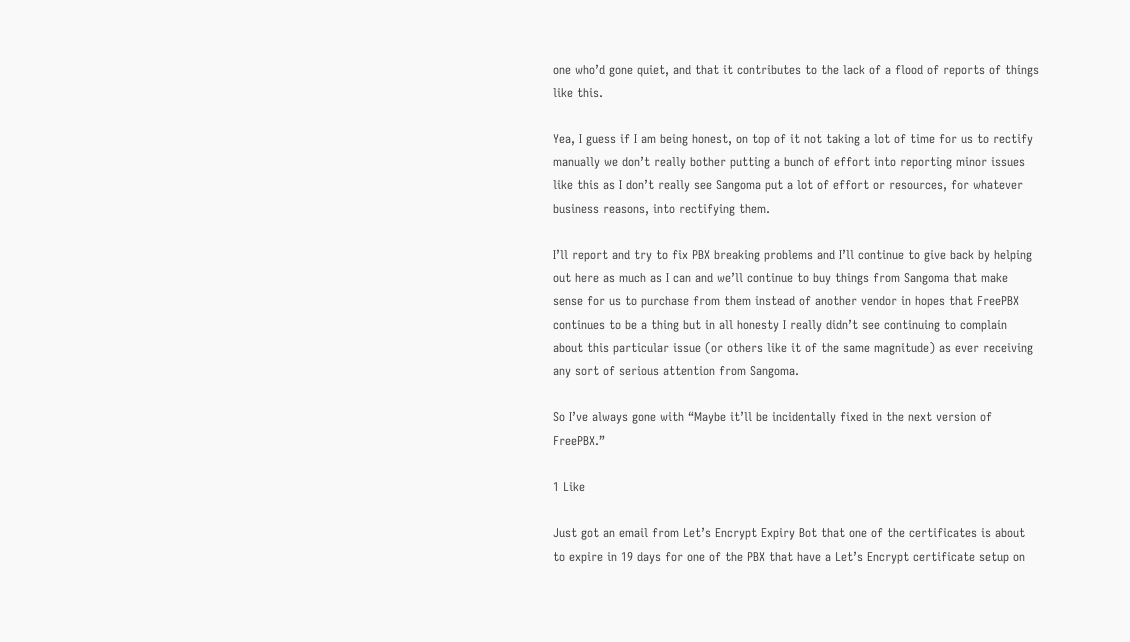one who’d gone quiet, and that it contributes to the lack of a flood of reports of things like this.

Yea, I guess if I am being honest, on top of it not taking a lot of time for us to rectify manually we don’t really bother putting a bunch of effort into reporting minor issues like this as I don’t really see Sangoma put a lot of effort or resources, for whatever business reasons, into rectifying them.

I’ll report and try to fix PBX breaking problems and I’ll continue to give back by helping out here as much as I can and we’ll continue to buy things from Sangoma that make sense for us to purchase from them instead of another vendor in hopes that FreePBX continues to be a thing but in all honesty I really didn’t see continuing to complain about this particular issue (or others like it of the same magnitude) as ever receiving any sort of serious attention from Sangoma.

So I’ve always gone with “Maybe it’ll be incidentally fixed in the next version of FreePBX.”

1 Like

Just got an email from Let’s Encrypt Expiry Bot that one of the certificates is about to expire in 19 days for one of the PBX that have a Let’s Encrypt certificate setup on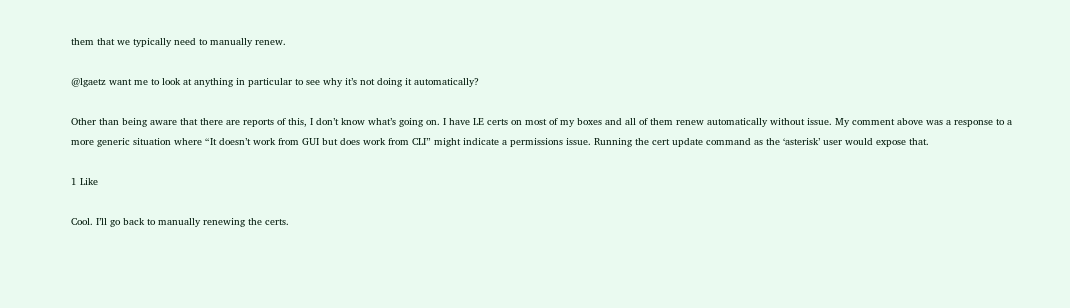them that we typically need to manually renew.

@lgaetz want me to look at anything in particular to see why it’s not doing it automatically?

Other than being aware that there are reports of this, I don’t know what’s going on. I have LE certs on most of my boxes and all of them renew automatically without issue. My comment above was a response to a more generic situation where “It doesn’t work from GUI but does work from CLI” might indicate a permissions issue. Running the cert update command as the ‘asterisk’ user would expose that.

1 Like

Cool. I’ll go back to manually renewing the certs.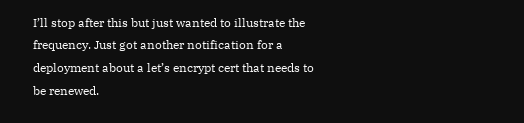I’ll stop after this but just wanted to illustrate the frequency. Just got another notification for a deployment about a let’s encrypt cert that needs to be renewed.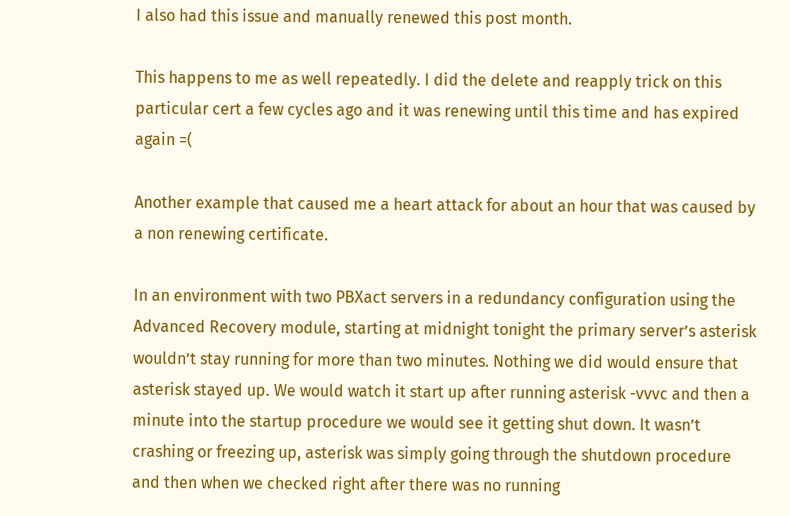I also had this issue and manually renewed this post month.

This happens to me as well repeatedly. I did the delete and reapply trick on this particular cert a few cycles ago and it was renewing until this time and has expired again =(

Another example that caused me a heart attack for about an hour that was caused by a non renewing certificate.

In an environment with two PBXact servers in a redundancy configuration using the Advanced Recovery module, starting at midnight tonight the primary server’s asterisk wouldn’t stay running for more than two minutes. Nothing we did would ensure that asterisk stayed up. We would watch it start up after running asterisk -vvvc and then a minute into the startup procedure we would see it getting shut down. It wasn’t crashing or freezing up, asterisk was simply going through the shutdown procedure and then when we checked right after there was no running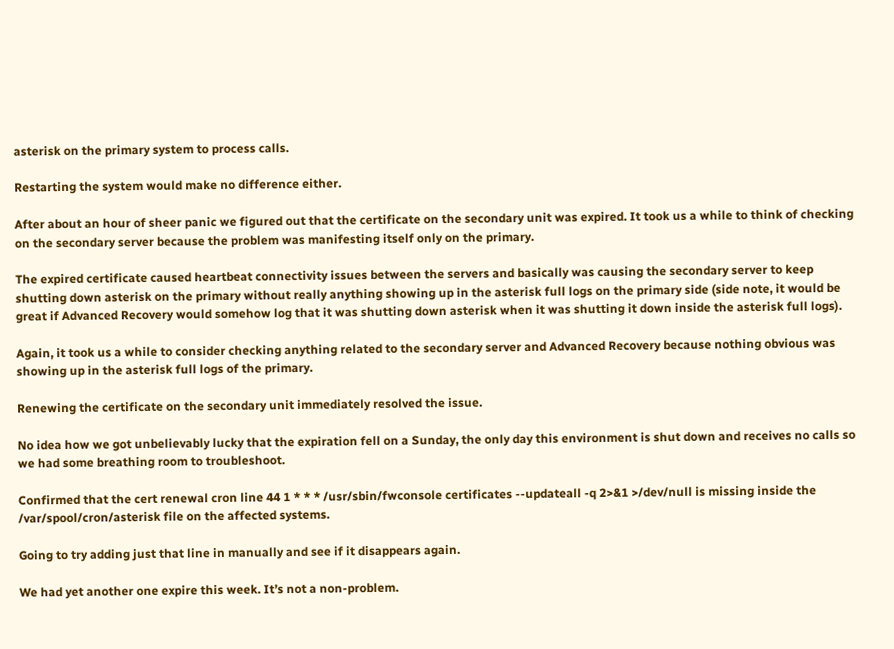asterisk on the primary system to process calls.

Restarting the system would make no difference either.

After about an hour of sheer panic we figured out that the certificate on the secondary unit was expired. It took us a while to think of checking on the secondary server because the problem was manifesting itself only on the primary.

The expired certificate caused heartbeat connectivity issues between the servers and basically was causing the secondary server to keep shutting down asterisk on the primary without really anything showing up in the asterisk full logs on the primary side (side note, it would be great if Advanced Recovery would somehow log that it was shutting down asterisk when it was shutting it down inside the asterisk full logs).

Again, it took us a while to consider checking anything related to the secondary server and Advanced Recovery because nothing obvious was showing up in the asterisk full logs of the primary.

Renewing the certificate on the secondary unit immediately resolved the issue.

No idea how we got unbelievably lucky that the expiration fell on a Sunday, the only day this environment is shut down and receives no calls so we had some breathing room to troubleshoot.

Confirmed that the cert renewal cron line 44 1 * * * /usr/sbin/fwconsole certificates --updateall -q 2>&1 >/dev/null is missing inside the /var/spool/cron/asterisk file on the affected systems.

Going to try adding just that line in manually and see if it disappears again.

We had yet another one expire this week. It’s not a non-problem.